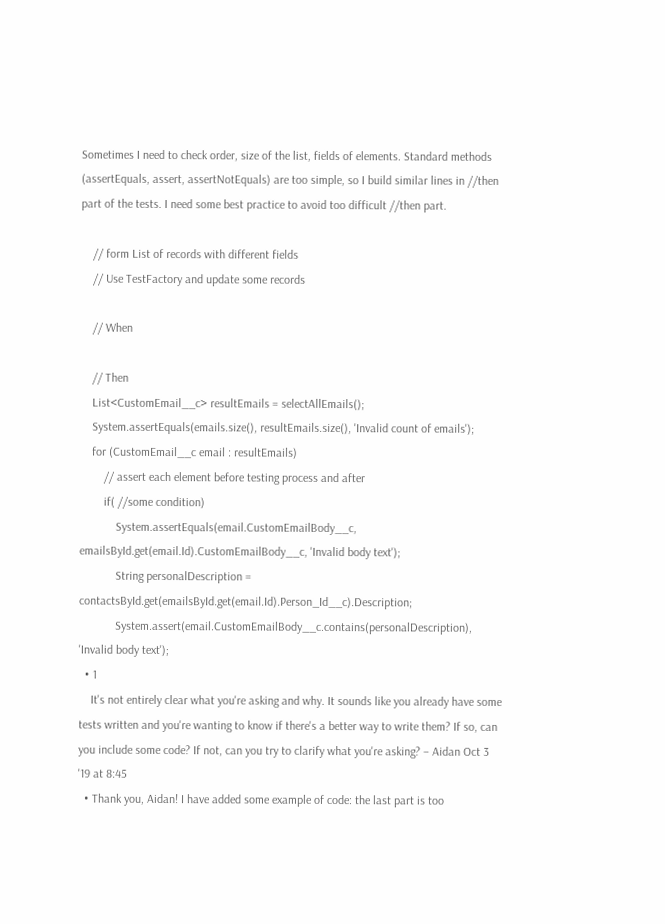Sometimes I need to check order, size of the list, fields of elements. Standard methods (assertEquals, assert, assertNotEquals) are too simple, so I build similar lines in //then part of the tests. I need some best practice to avoid too difficult //then part.

    // form List of records with different fields
    // Use TestFactory and update some records

    // When

    // Then
    List<CustomEmail__c> resultEmails = selectAllEmails();
    System.assertEquals(emails.size(), resultEmails.size(), 'Invalid count of emails');
    for (CustomEmail__c email : resultEmails)
        // assert each element before testing process and after
        if( //some condition)
            System.assertEquals(email.CustomEmailBody__c, emailsById.get(email.Id).CustomEmailBody__c, 'Invalid body text');
            String personalDescription = contactsById.get(emailsById.get(email.Id).Person_Id__c).Description;
            System.assert(email.CustomEmailBody__c.contains(personalDescription), 'Invalid body text');
  • 1
    It's not entirely clear what you're asking and why. It sounds like you already have some tests written and you're wanting to know if there's a better way to write them? If so, can you include some code? If not, can you try to clarify what you're asking? – Aidan Oct 3 '19 at 8:45
  • Thank you, Aidan! I have added some example of code: the last part is too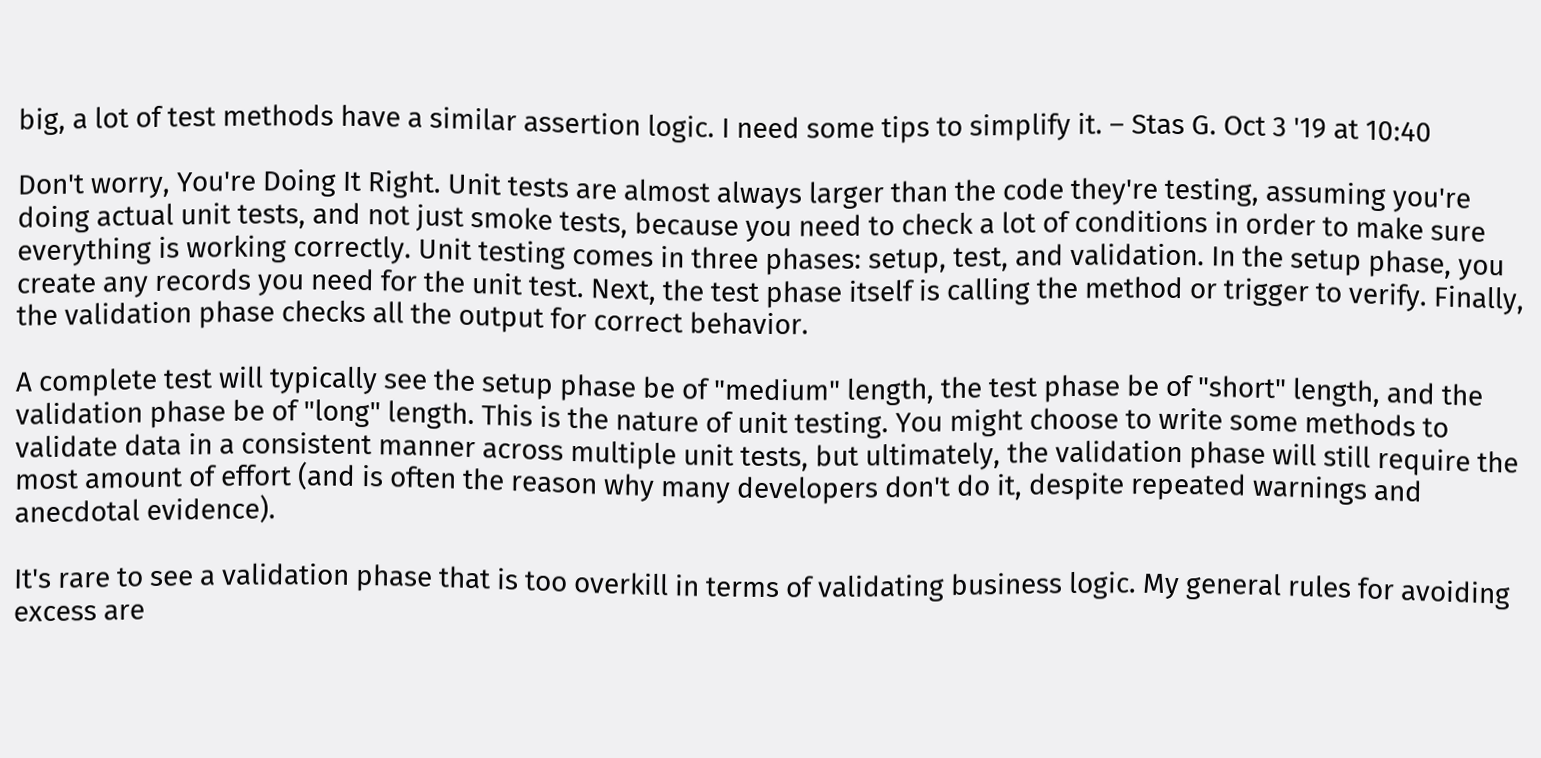big, a lot of test methods have a similar assertion logic. I need some tips to simplify it. – Stas G. Oct 3 '19 at 10:40

Don't worry, You're Doing It Right. Unit tests are almost always larger than the code they're testing, assuming you're doing actual unit tests, and not just smoke tests, because you need to check a lot of conditions in order to make sure everything is working correctly. Unit testing comes in three phases: setup, test, and validation. In the setup phase, you create any records you need for the unit test. Next, the test phase itself is calling the method or trigger to verify. Finally, the validation phase checks all the output for correct behavior.

A complete test will typically see the setup phase be of "medium" length, the test phase be of "short" length, and the validation phase be of "long" length. This is the nature of unit testing. You might choose to write some methods to validate data in a consistent manner across multiple unit tests, but ultimately, the validation phase will still require the most amount of effort (and is often the reason why many developers don't do it, despite repeated warnings and anecdotal evidence).

It's rare to see a validation phase that is too overkill in terms of validating business logic. My general rules for avoiding excess are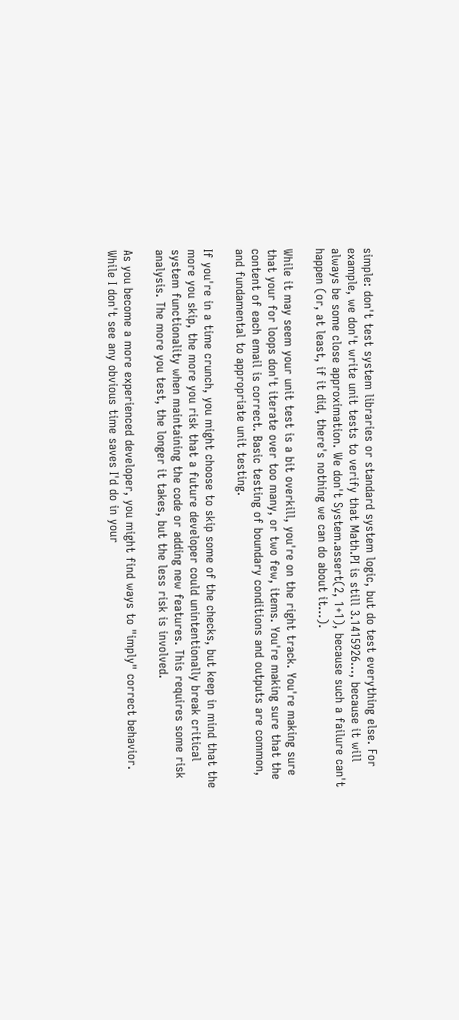simple: don't test system libraries or standard system logic, but do test everything else. For example, we don't write unit tests to verify that Math.PI is still 3.1415926..., because it will always be some close approximation. We don't System.assert(2, 1+1), because such a failure can't happen (or, at least, if it did, there's nothing we can do about it...).

While it may seem your unit test is a bit overkill, you're on the right track. You're making sure that your for loops don't iterate over too many, or two few, items. You're making sure that the content of each email is correct. Basic testing of boundary conditions and outputs are common, and fundamental to appropriate unit testing.

If you're in a time crunch, you might choose to skip some of the checks, but keep in mind that the more you skip, the more you risk that a future developer could unintentionally break critical system functionality when maintaining the code or adding new features. This requires some risk analysis. The more you test, the longer it takes, but the less risk is involved.

As you become a more experienced developer, you might find ways to "imply" correct behavior. While I don't see any obvious time saves I'd do in your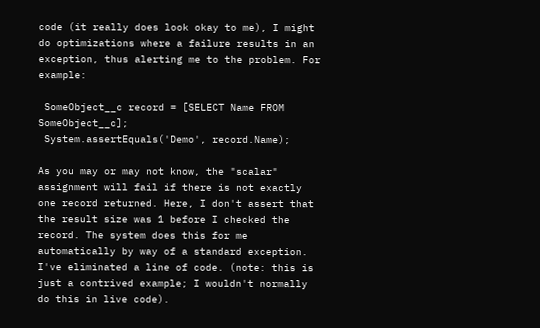code (it really does look okay to me), I might do optimizations where a failure results in an exception, thus alerting me to the problem. For example:

 SomeObject__c record = [SELECT Name FROM SomeObject__c];
 System.assertEquals('Demo', record.Name);

As you may or may not know, the "scalar" assignment will fail if there is not exactly one record returned. Here, I don't assert that the result size was 1 before I checked the record. The system does this for me automatically by way of a standard exception. I've eliminated a line of code. (note: this is just a contrived example; I wouldn't normally do this in live code).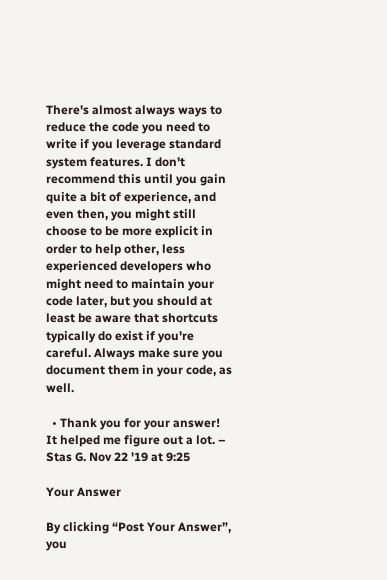There's almost always ways to reduce the code you need to write if you leverage standard system features. I don't recommend this until you gain quite a bit of experience, and even then, you might still choose to be more explicit in order to help other, less experienced developers who might need to maintain your code later, but you should at least be aware that shortcuts typically do exist if you're careful. Always make sure you document them in your code, as well.

  • Thank you for your answer! It helped me figure out a lot. – Stas G. Nov 22 '19 at 9:25

Your Answer

By clicking “Post Your Answer”, you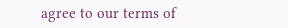agree to our terms of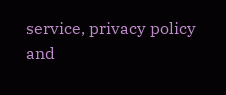service, privacy policy and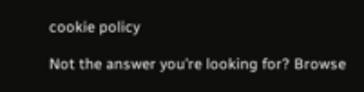cookie policy

Not the answer you're looking for? Browse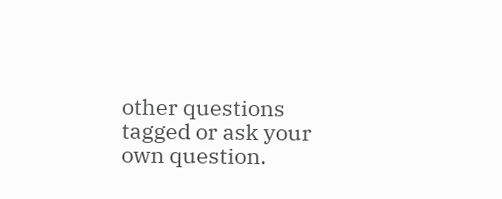other questions tagged or ask your own question.